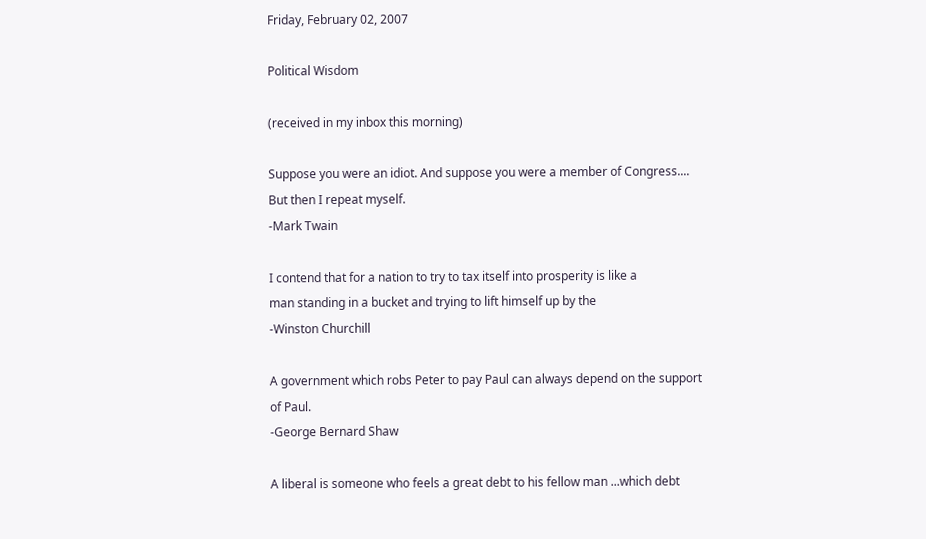Friday, February 02, 2007

Political Wisdom

(received in my inbox this morning)

Suppose you were an idiot. And suppose you were a member of Congress....
But then I repeat myself.
-Mark Twain

I contend that for a nation to try to tax itself into prosperity is like a
man standing in a bucket and trying to lift himself up by the
-Winston Churchill

A government which robs Peter to pay Paul can always depend on the support
of Paul.
-George Bernard Shaw

A liberal is someone who feels a great debt to his fellow man ...which debt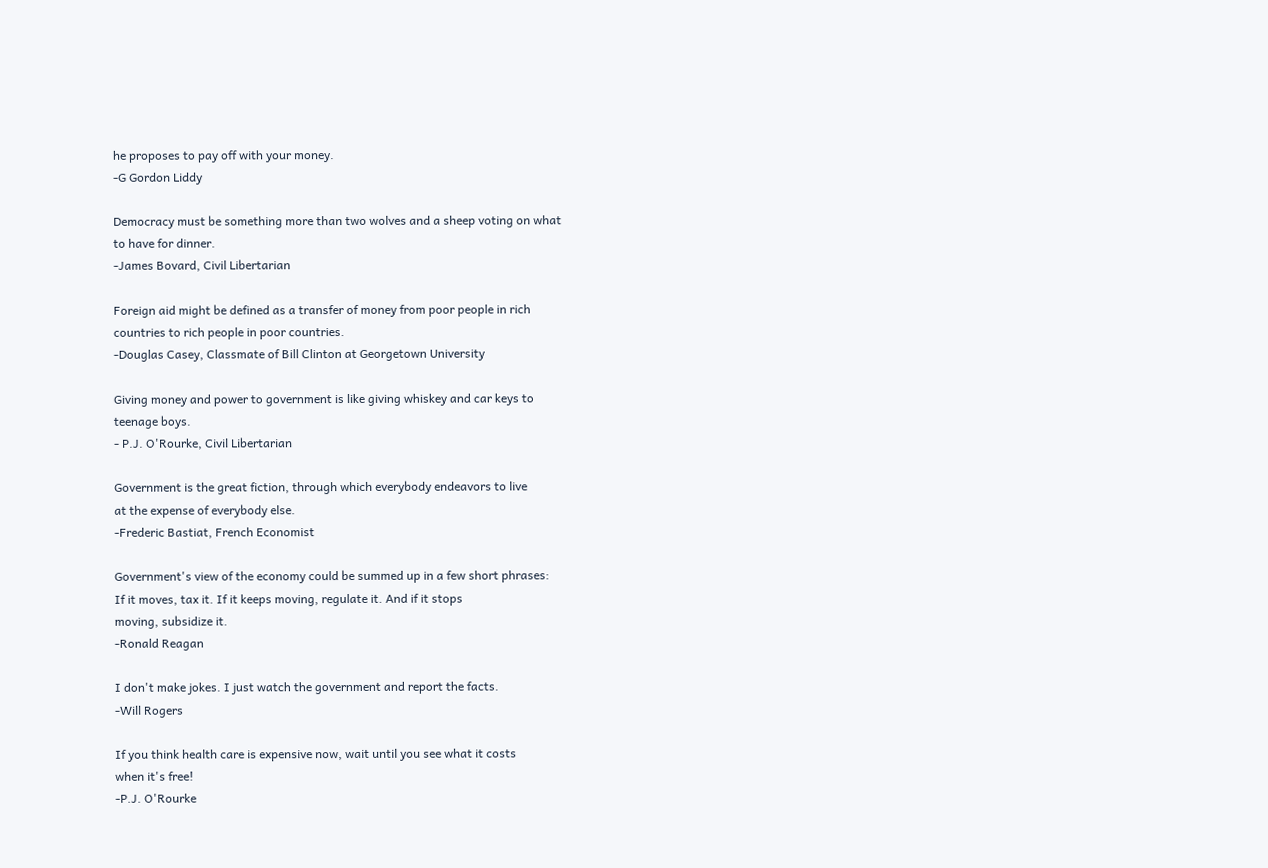he proposes to pay off with your money.
-G Gordon Liddy

Democracy must be something more than two wolves and a sheep voting on what
to have for dinner.
-James Bovard, Civil Libertarian

Foreign aid might be defined as a transfer of money from poor people in rich
countries to rich people in poor countries.
-Douglas Casey, Classmate of Bill Clinton at Georgetown University

Giving money and power to government is like giving whiskey and car keys to
teenage boys.
- P.J. O'Rourke, Civil Libertarian

Government is the great fiction, through which everybody endeavors to live
at the expense of everybody else.
-Frederic Bastiat, French Economist

Government's view of the economy could be summed up in a few short phrases:
If it moves, tax it. If it keeps moving, regulate it. And if it stops
moving, subsidize it.
-Ronald Reagan

I don't make jokes. I just watch the government and report the facts.
-Will Rogers

If you think health care is expensive now, wait until you see what it costs
when it's free!
-P.J. O'Rourke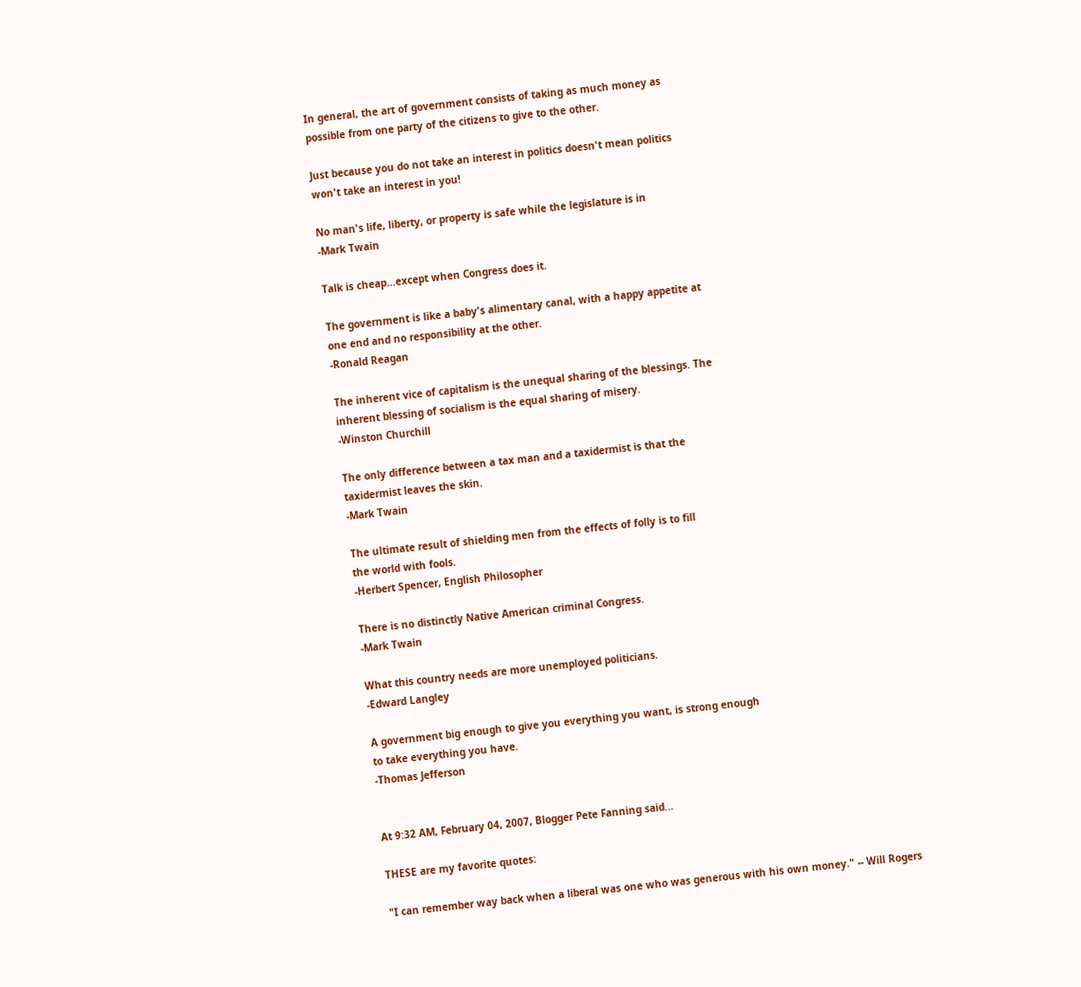In general, the art of government consists of taking as much money as
possible from one party of the citizens to give to the other.

Just because you do not take an interest in politics doesn't mean politics
won't take an interest in you!

No man's life, liberty, or property is safe while the legislature is in
-Mark Twain

Talk is cheap...except when Congress does it.

The government is like a baby's alimentary canal, with a happy appetite at
one end and no responsibility at the other.
-Ronald Reagan

The inherent vice of capitalism is the unequal sharing of the blessings. The
inherent blessing of socialism is the equal sharing of misery.
-Winston Churchill

The only difference between a tax man and a taxidermist is that the
taxidermist leaves the skin.
-Mark Twain

The ultimate result of shielding men from the effects of folly is to fill
the world with fools.
-Herbert Spencer, English Philosopher

There is no distinctly Native American criminal Congress.
-Mark Twain

What this country needs are more unemployed politicians.
-Edward Langley

A government big enough to give you everything you want, is strong enough
to take everything you have.
-Thomas Jefferson


At 9:32 AM, February 04, 2007, Blogger Pete Fanning said...

THESE are my favorite quotes:

"I can remember way back when a liberal was one who was generous with his own money." -- Will Rogers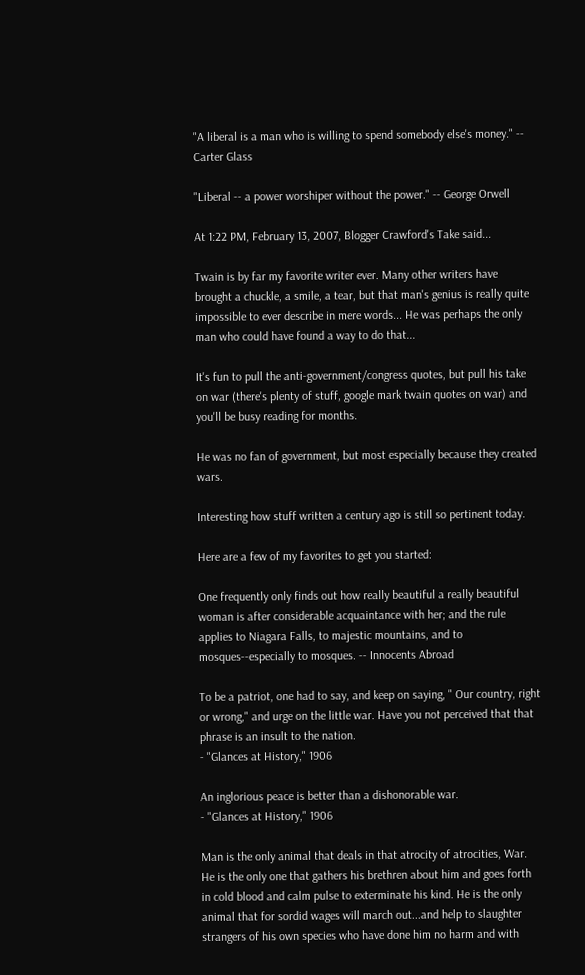"A liberal is a man who is willing to spend somebody else's money." -- Carter Glass

"Liberal -- a power worshiper without the power." -- George Orwell

At 1:22 PM, February 13, 2007, Blogger Crawford's Take said...

Twain is by far my favorite writer ever. Many other writers have brought a chuckle, a smile, a tear, but that man's genius is really quite impossible to ever describe in mere words... He was perhaps the only man who could have found a way to do that...

It's fun to pull the anti-government/congress quotes, but pull his take on war (there's plenty of stuff, google mark twain quotes on war) and you'll be busy reading for months.

He was no fan of government, but most especially because they created wars.

Interesting how stuff written a century ago is still so pertinent today.

Here are a few of my favorites to get you started:

One frequently only finds out how really beautiful a really beautiful woman is after considerable acquaintance with her; and the rule applies to Niagara Falls, to majestic mountains, and to mosques--especially to mosques. -- Innocents Abroad

To be a patriot, one had to say, and keep on saying, " Our country, right or wrong," and urge on the little war. Have you not perceived that that phrase is an insult to the nation.
- "Glances at History," 1906

An inglorious peace is better than a dishonorable war.
- "Glances at History," 1906

Man is the only animal that deals in that atrocity of atrocities, War. He is the only one that gathers his brethren about him and goes forth in cold blood and calm pulse to exterminate his kind. He is the only animal that for sordid wages will march out...and help to slaughter strangers of his own species who have done him no harm and with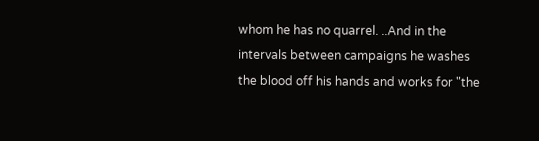whom he has no quarrel. ..And in the intervals between campaigns he washes the blood off his hands and works for "the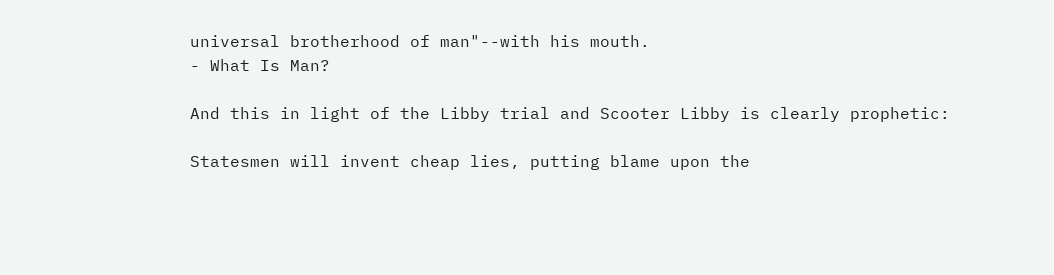universal brotherhood of man"--with his mouth.
- What Is Man?

And this in light of the Libby trial and Scooter Libby is clearly prophetic:

Statesmen will invent cheap lies, putting blame upon the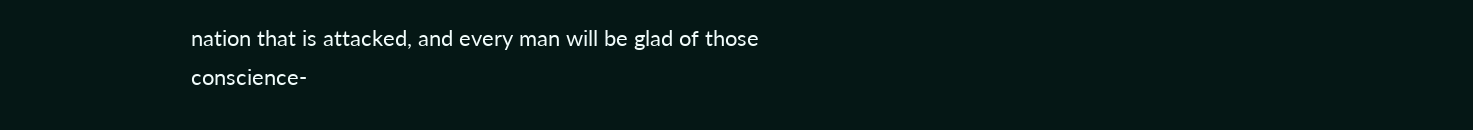nation that is attacked, and every man will be glad of those conscience-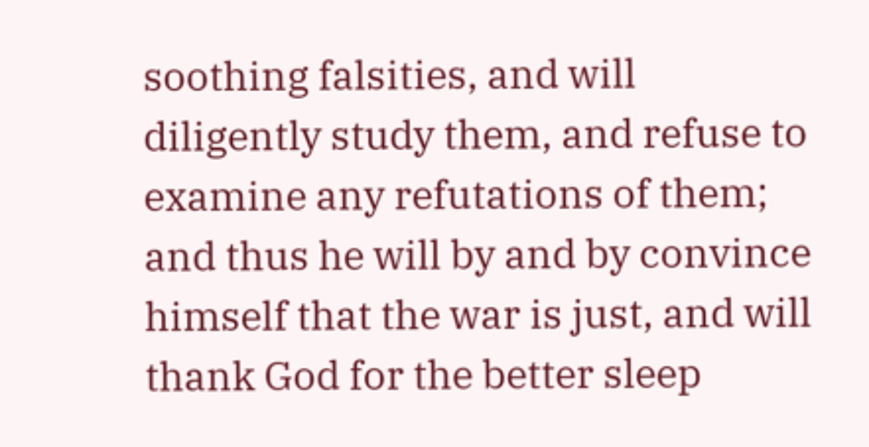soothing falsities, and will diligently study them, and refuse to examine any refutations of them; and thus he will by and by convince himself that the war is just, and will thank God for the better sleep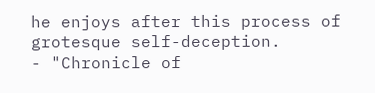he enjoys after this process of grotesque self-deception.
- "Chronicle of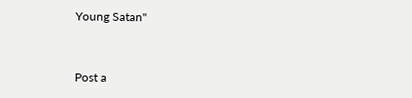Young Satan"


Post a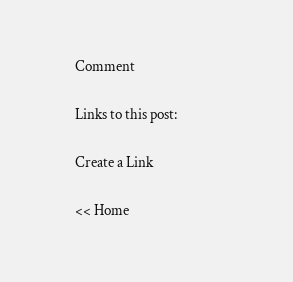Comment

Links to this post:

Create a Link

<< Home